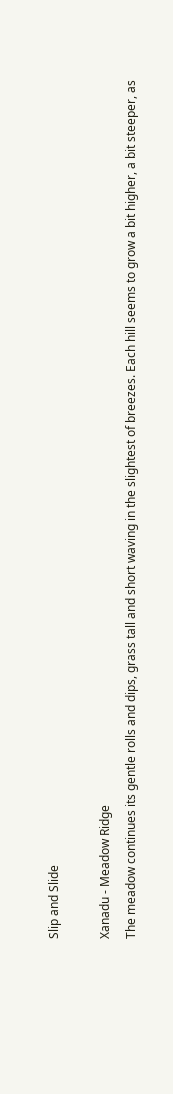Slip and Slide

Xanadu - Meadow Ridge
The meadow continues its gentle rolls and dips, grass tall and short waving in the slightest of breezes. Each hill seems to grow a bit higher, a bit steeper, as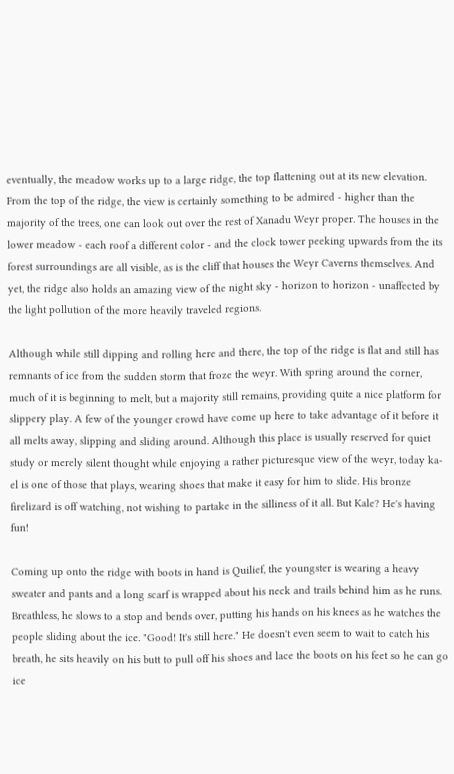eventually, the meadow works up to a large ridge, the top flattening out at its new elevation.
From the top of the ridge, the view is certainly something to be admired - higher than the majority of the trees, one can look out over the rest of Xanadu Weyr proper. The houses in the lower meadow - each roof a different color - and the clock tower peeking upwards from the its forest surroundings are all visible, as is the cliff that houses the Weyr Caverns themselves. And yet, the ridge also holds an amazing view of the night sky - horizon to horizon - unaffected by the light pollution of the more heavily traveled regions.

Although while still dipping and rolling here and there, the top of the ridge is flat and still has remnants of ice from the sudden storm that froze the weyr. With spring around the corner, much of it is beginning to melt, but a majority still remains, providing quite a nice platform for slippery play. A few of the younger crowd have come up here to take advantage of it before it all melts away, slipping and sliding around. Although this place is usually reserved for quiet study or merely silent thought while enjoying a rather picturesque view of the weyr, today ka-el is one of those that plays, wearing shoes that make it easy for him to slide. His bronze firelizard is off watching, not wishing to partake in the silliness of it all. But Kale? He's having fun!

Coming up onto the ridge with boots in hand is Quilief, the youngster is wearing a heavy sweater and pants and a long scarf is wrapped about his neck and trails behind him as he runs. Breathless, he slows to a stop and bends over, putting his hands on his knees as he watches the people sliding about the ice. "Good! It's still here." He doesn't even seem to wait to catch his breath, he sits heavily on his butt to pull off his shoes and lace the boots on his feet so he can go ice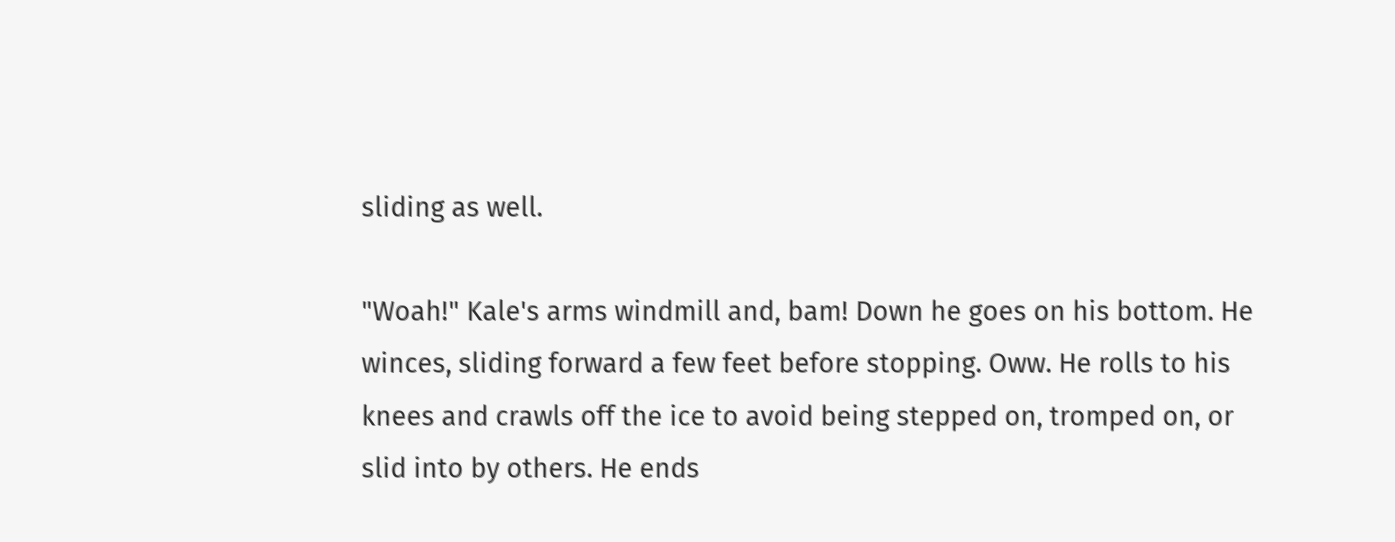sliding as well.

"Woah!" Kale's arms windmill and, bam! Down he goes on his bottom. He winces, sliding forward a few feet before stopping. Oww. He rolls to his knees and crawls off the ice to avoid being stepped on, tromped on, or slid into by others. He ends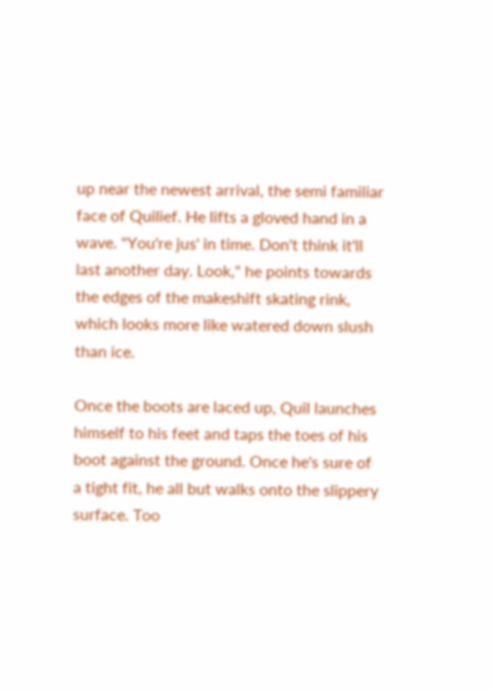up near the newest arrival, the semi familiar face of Quilief. He lifts a gloved hand in a wave. "You're jus' in time. Don't think it'll last another day. Look," he points towards the edges of the makeshift skating rink, which looks more like watered down slush than ice.

Once the boots are laced up, Quil launches himself to his feet and taps the toes of his boot against the ground. Once he's sure of a tight fit, he all but walks onto the slippery surface. Too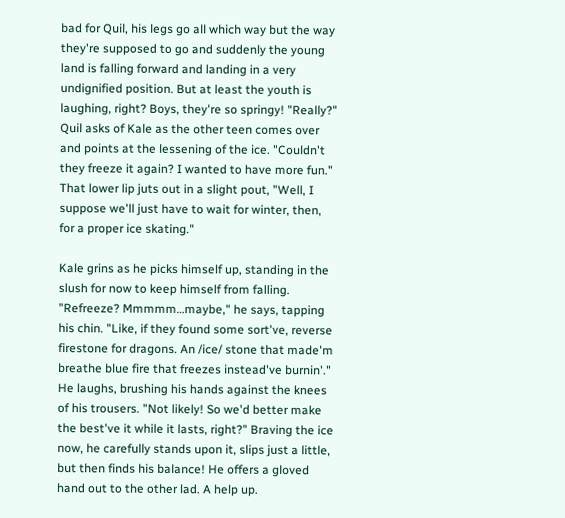bad for Quil, his legs go all which way but the way they're supposed to go and suddenly the young land is falling forward and landing in a very undignified position. But at least the youth is laughing, right? Boys, they're so springy! "Really?" Quil asks of Kale as the other teen comes over and points at the lessening of the ice. "Couldn't they freeze it again? I wanted to have more fun." That lower lip juts out in a slight pout, "Well, I suppose we'll just have to wait for winter, then, for a proper ice skating."

Kale grins as he picks himself up, standing in the slush for now to keep himself from falling. "Refreeze? Mmmmm…maybe," he says, tapping his chin. "Like, if they found some sort've, reverse firestone for dragons. An /ice/ stone that made'm breathe blue fire that freezes instead've burnin'." He laughs, brushing his hands against the knees of his trousers. "Not likely! So we'd better make the best've it while it lasts, right?" Braving the ice now, he carefully stands upon it, slips just a little, but then finds his balance! He offers a gloved hand out to the other lad. A help up.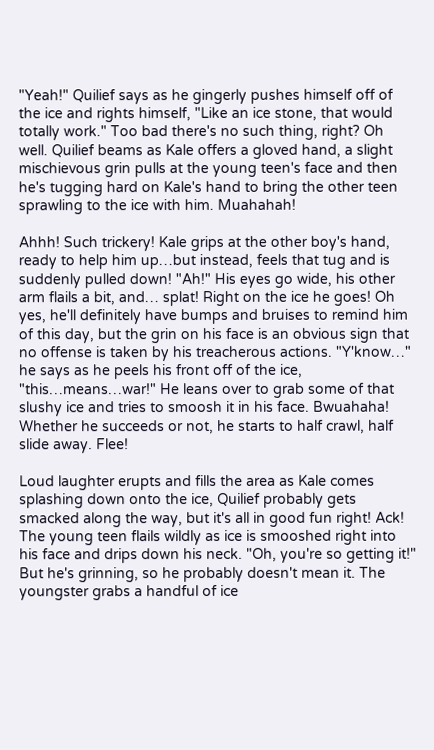"Yeah!" Quilief says as he gingerly pushes himself off of the ice and rights himself, "Like an ice stone, that would totally work." Too bad there's no such thing, right? Oh well. Quilief beams as Kale offers a gloved hand, a slight mischievous grin pulls at the young teen's face and then he's tugging hard on Kale's hand to bring the other teen sprawling to the ice with him. Muahahah!

Ahhh! Such trickery! Kale grips at the other boy's hand, ready to help him up…but instead, feels that tug and is suddenly pulled down! "Ah!" His eyes go wide, his other arm flails a bit, and… splat! Right on the ice he goes! Oh yes, he'll definitely have bumps and bruises to remind him of this day, but the grin on his face is an obvious sign that no offense is taken by his treacherous actions. "Y'know…" he says as he peels his front off of the ice, "this…means…war!" He leans over to grab some of that slushy ice and tries to smoosh it in his face. Bwuahaha! Whether he succeeds or not, he starts to half crawl, half slide away. Flee!

Loud laughter erupts and fills the area as Kale comes splashing down onto the ice, Quilief probably gets smacked along the way, but it's all in good fun right! Ack! The young teen flails wildly as ice is smooshed right into his face and drips down his neck. "Oh, you're so getting it!" But he's grinning, so he probably doesn't mean it. The youngster grabs a handful of ice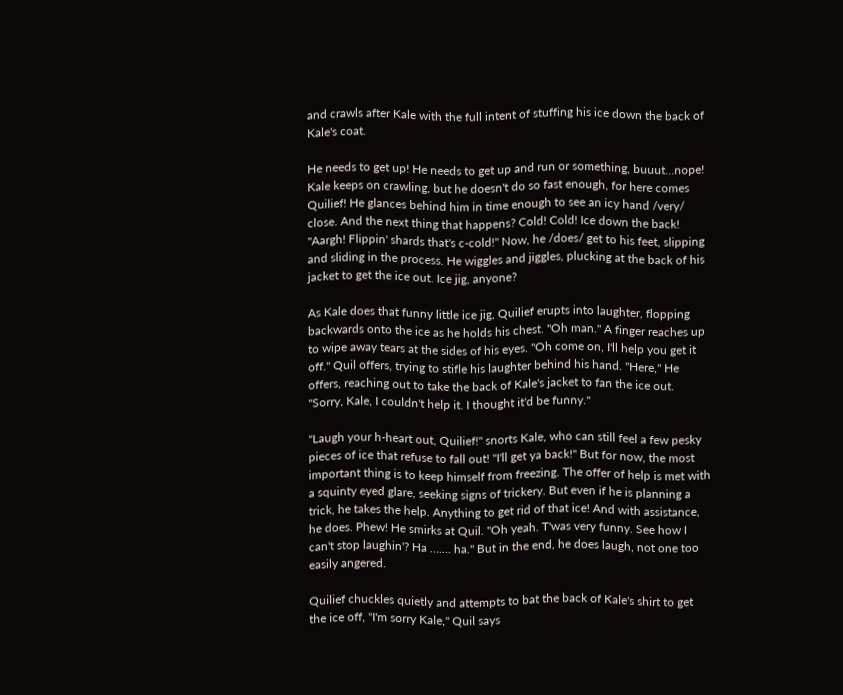and crawls after Kale with the full intent of stuffing his ice down the back of Kale's coat.

He needs to get up! He needs to get up and run or something, buuut…nope! Kale keeps on crawling, but he doesn't do so fast enough, for here comes Quilief! He glances behind him in time enough to see an icy hand /very/ close. And the next thing that happens? Cold! Cold! Ice down the back! "Aargh! Flippin' shards that's c-cold!" Now, he /does/ get to his feet, slipping and sliding in the process. He wiggles and jiggles, plucking at the back of his jacket to get the ice out. Ice jig, anyone?

As Kale does that funny little ice jig, Quilief erupts into laughter, flopping backwards onto the ice as he holds his chest. "Oh man." A finger reaches up to wipe away tears at the sides of his eyes. "Oh come on, I'll help you get it off." Quil offers, trying to stifle his laughter behind his hand. "Here," He offers, reaching out to take the back of Kale's jacket to fan the ice out. "Sorry, Kale, I couldn't help it. I thought it'd be funny."

"Laugh your h-heart out, Quilief!" snorts Kale, who can still feel a few pesky pieces of ice that refuse to fall out! "I'll get ya back!" But for now, the most important thing is to keep himself from freezing. The offer of help is met with a squinty eyed glare, seeking signs of trickery. But even if he is planning a trick, he takes the help. Anything to get rid of that ice! And with assistance, he does. Phew! He smirks at Quil. "Oh yeah. T'was very funny. See how I can't stop laughin'? Ha ……. ha." But in the end, he does laugh, not one too easily angered.

Quilief chuckles quietly and attempts to bat the back of Kale's shirt to get the ice off, "I'm sorry Kale," Quil says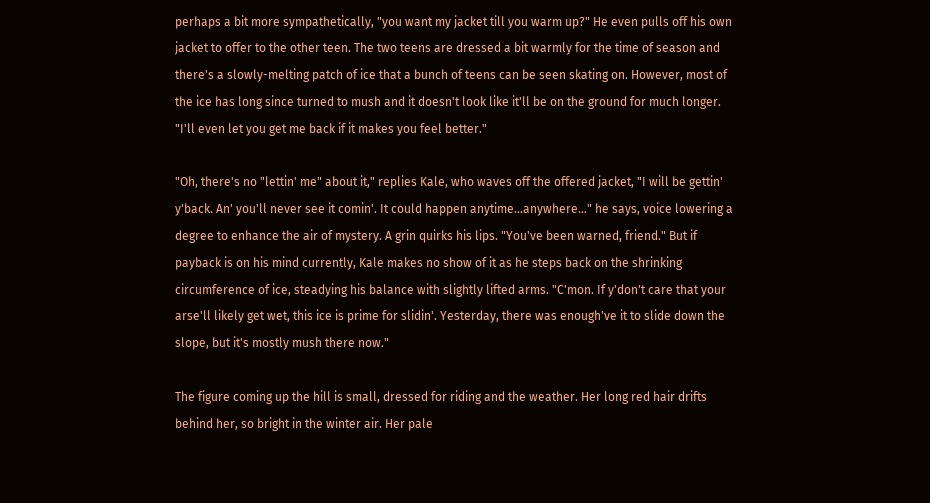perhaps a bit more sympathetically, "you want my jacket till you warm up?" He even pulls off his own jacket to offer to the other teen. The two teens are dressed a bit warmly for the time of season and there's a slowly-melting patch of ice that a bunch of teens can be seen skating on. However, most of the ice has long since turned to mush and it doesn't look like it'll be on the ground for much longer. "I'll even let you get me back if it makes you feel better."

"Oh, there's no "lettin' me" about it," replies Kale, who waves off the offered jacket, "I will be gettin' y'back. An' you'll never see it comin'. It could happen anytime…anywhere…" he says, voice lowering a degree to enhance the air of mystery. A grin quirks his lips. "You've been warned, friend." But if payback is on his mind currently, Kale makes no show of it as he steps back on the shrinking circumference of ice, steadying his balance with slightly lifted arms. "C'mon. If y'don't care that your arse'll likely get wet, this ice is prime for slidin'. Yesterday, there was enough've it to slide down the slope, but it's mostly mush there now."

The figure coming up the hill is small, dressed for riding and the weather. Her long red hair drifts behind her, so bright in the winter air. Her pale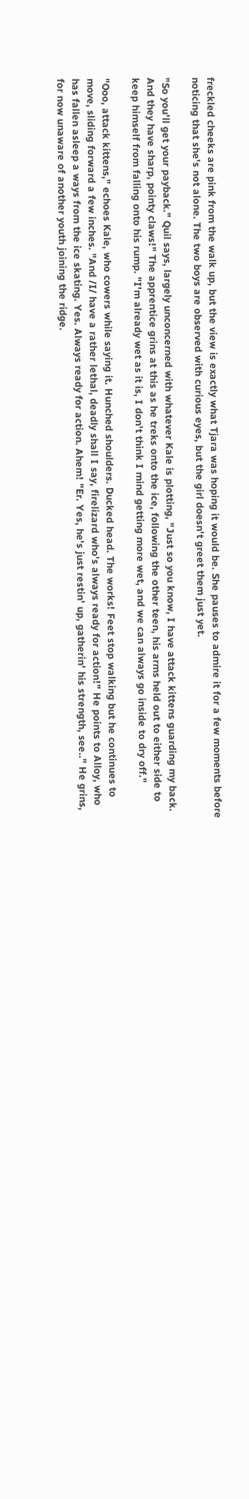freckled cheeks are pink from the walk up, but the view is exactly what Tjara was hoping it would be. She pauses to admire it for a few moments before noticing that she's not alone. The two boys are observed with curious eyes, but the girl doesn't greet them just yet.

"So you'll get your payback." Quil says, largely unconcerned with whatever Kale is plotting, "Just so you know, I have attack kittens guarding my back. And they have sharp, pointy claws!" The apprentice grins at this as he treks onto the ice, following the other teen, his arms held out to either side to keep himself from falling onto his rump. "I'm already wet as it is, I don't think I mind getting more wet, and we can always go inside to dry off."

"Ooo, attack kittens," echoes Kale, who cowers while saying it. Hunched shoulders. Ducked head. The works! Feet stop walking but he continues to move, sliding forward a few inches. "And /I/ have a rather lethal, deadly shall I say, firelizard who's always ready for action!" He points to Alloy, who has fallen asleep a ways from the ice skating. Yes. Always ready for action. Ahem! "Er. Yes, he's just restin' up, gatherin' his strength, see.." He grins, for now unaware of another youth joining the ridge.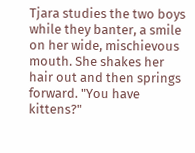Tjara studies the two boys while they banter, a smile on her wide, mischievous mouth. She shakes her hair out and then springs forward. "You have kittens?"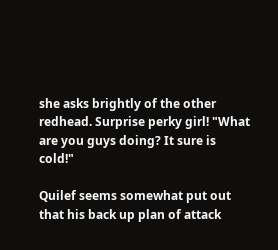she asks brightly of the other redhead. Surprise perky girl! "What are you guys doing? It sure is cold!"

Quilef seems somewhat put out that his back up plan of attack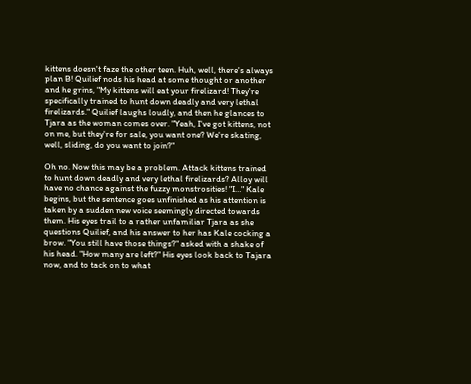kittens doesn't faze the other teen. Huh, well, there's always plan B! Quilief nods his head at some thought or another and he grins, "My kittens will eat your firelizard! They're specifically trained to hunt down deadly and very lethal firelizards." Quilief laughs loudly, and then he glances to Tjara as the woman comes over. "Yeah, I've got kittens, not on me, but they're for sale, you want one? We're skating, well, sliding, do you want to join?"

Oh no. Now this may be a problem. Attack kittens trained to hunt down deadly and very lethal firelizards? Alloy will have no chance against the fuzzy monstrosities! "I…" Kale begins, but the sentence goes unfinished as his attention is taken by a sudden new voice seemingly directed towards them. His eyes trail to a rather unfamiliar Tjara as she questions Quilief, and his answer to her has Kale cocking a brow. "You still have those things?" asked with a shake of his head. "How many are left?" His eyes look back to Tajara now, and to tack on to what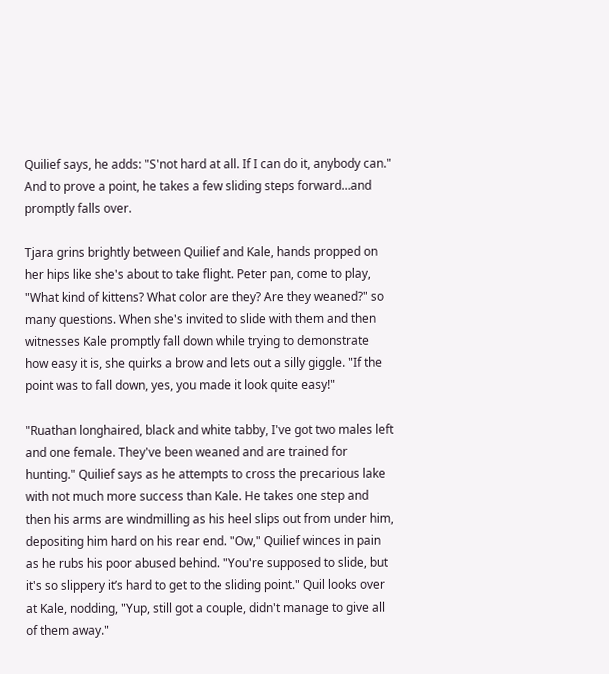Quilief says, he adds: "S'not hard at all. If I can do it, anybody can." And to prove a point, he takes a few sliding steps forward…and promptly falls over.

Tjara grins brightly between Quilief and Kale, hands propped on her hips like she's about to take flight. Peter pan, come to play, "What kind of kittens? What color are they? Are they weaned?" so many questions. When she's invited to slide with them and then witnesses Kale promptly fall down while trying to demonstrate how easy it is, she quirks a brow and lets out a silly giggle. "If the point was to fall down, yes, you made it look quite easy!"

"Ruathan longhaired, black and white tabby, I've got two males left and one female. They've been weaned and are trained for hunting." Quilief says as he attempts to cross the precarious lake with not much more success than Kale. He takes one step and then his arms are windmilling as his heel slips out from under him, depositing him hard on his rear end. "Ow," Quilief winces in pain as he rubs his poor abused behind. "You're supposed to slide, but it's so slippery it’s hard to get to the sliding point." Quil looks over at Kale, nodding, "Yup, still got a couple, didn't manage to give all of them away."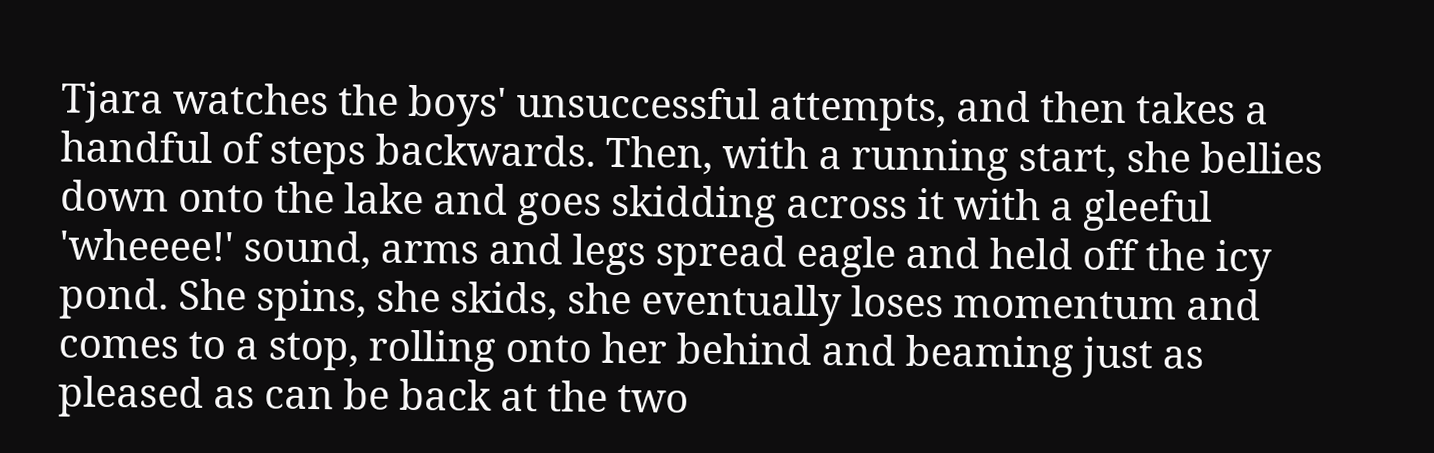Tjara watches the boys' unsuccessful attempts, and then takes a handful of steps backwards. Then, with a running start, she bellies down onto the lake and goes skidding across it with a gleeful 'wheeee!' sound, arms and legs spread eagle and held off the icy pond. She spins, she skids, she eventually loses momentum and comes to a stop, rolling onto her behind and beaming just as pleased as can be back at the two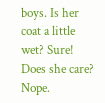boys. Is her coat a little wet? Sure! Does she care? Nope.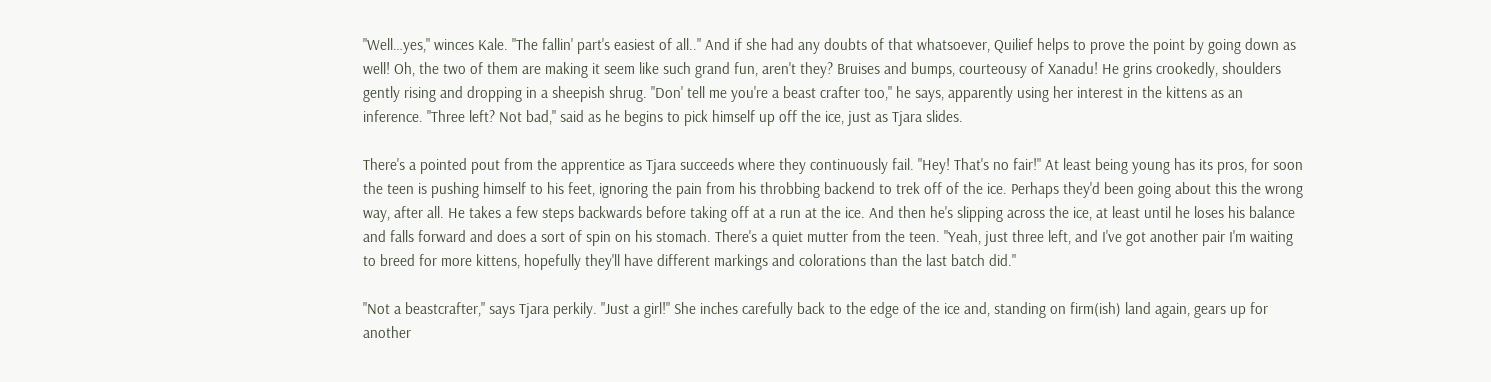"Well…yes," winces Kale. "The fallin' part's easiest of all.." And if she had any doubts of that whatsoever, Quilief helps to prove the point by going down as well! Oh, the two of them are making it seem like such grand fun, aren't they? Bruises and bumps, courteousy of Xanadu! He grins crookedly, shoulders gently rising and dropping in a sheepish shrug. "Don' tell me you're a beast crafter too," he says, apparently using her interest in the kittens as an inference. "Three left? Not bad," said as he begins to pick himself up off the ice, just as Tjara slides.

There's a pointed pout from the apprentice as Tjara succeeds where they continuously fail. "Hey! That's no fair!" At least being young has its pros, for soon the teen is pushing himself to his feet, ignoring the pain from his throbbing backend to trek off of the ice. Perhaps they'd been going about this the wrong way, after all. He takes a few steps backwards before taking off at a run at the ice. And then he's slipping across the ice, at least until he loses his balance and falls forward and does a sort of spin on his stomach. There's a quiet mutter from the teen. "Yeah, just three left, and I've got another pair I'm waiting to breed for more kittens, hopefully they'll have different markings and colorations than the last batch did."

"Not a beastcrafter," says Tjara perkily. "Just a girl!" She inches carefully back to the edge of the ice and, standing on firm(ish) land again, gears up for another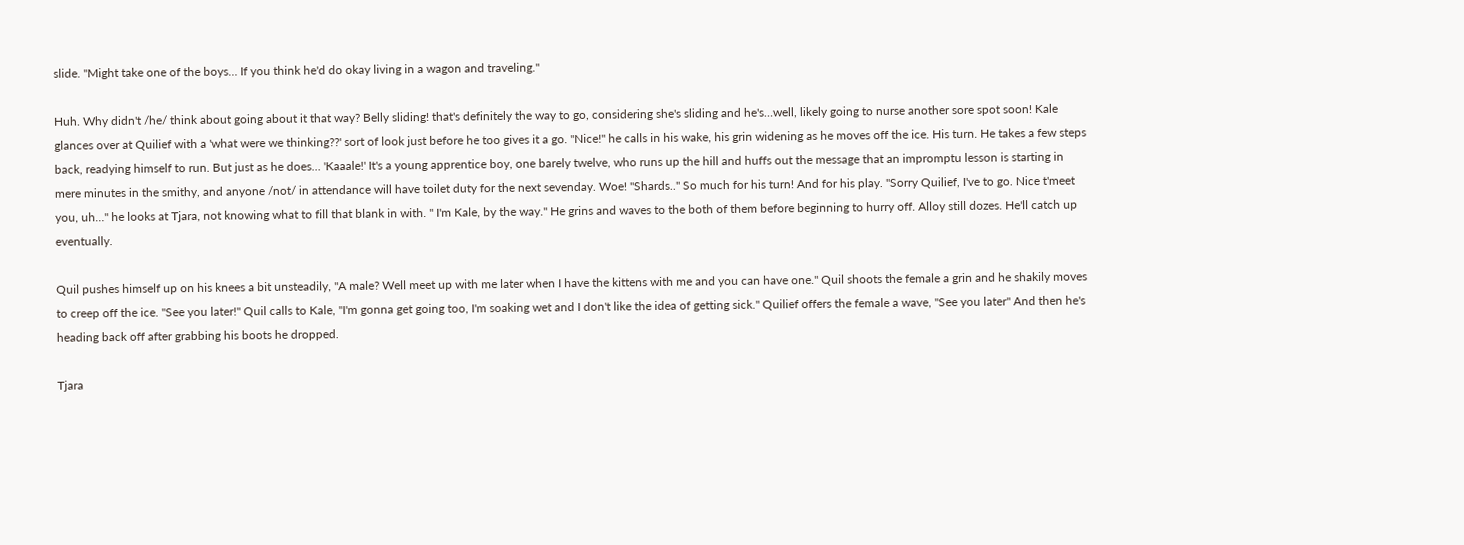slide. "Might take one of the boys… If you think he'd do okay living in a wagon and traveling."

Huh. Why didn't /he/ think about going about it that way? Belly sliding! that's definitely the way to go, considering she's sliding and he's…well, likely going to nurse another sore spot soon! Kale glances over at Quilief with a 'what were we thinking??' sort of look just before he too gives it a go. "Nice!" he calls in his wake, his grin widening as he moves off the ice. His turn. He takes a few steps back, readying himself to run. But just as he does… 'Kaaale!' It's a young apprentice boy, one barely twelve, who runs up the hill and huffs out the message that an impromptu lesson is starting in mere minutes in the smithy, and anyone /not/ in attendance will have toilet duty for the next sevenday. Woe! "Shards.." So much for his turn! And for his play. "Sorry Quilief, I've to go. Nice t'meet you, uh…" he looks at Tjara, not knowing what to fill that blank in with. " I'm Kale, by the way." He grins and waves to the both of them before beginning to hurry off. Alloy still dozes. He'll catch up eventually.

Quil pushes himself up on his knees a bit unsteadily, "A male? Well meet up with me later when I have the kittens with me and you can have one." Quil shoots the female a grin and he shakily moves to creep off the ice. "See you later!" Quil calls to Kale, "I'm gonna get going too, I'm soaking wet and I don't like the idea of getting sick." Quilief offers the female a wave, "See you later" And then he's heading back off after grabbing his boots he dropped.

Tjara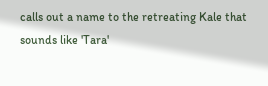calls out a name to the retreating Kale that sounds like 'Tara'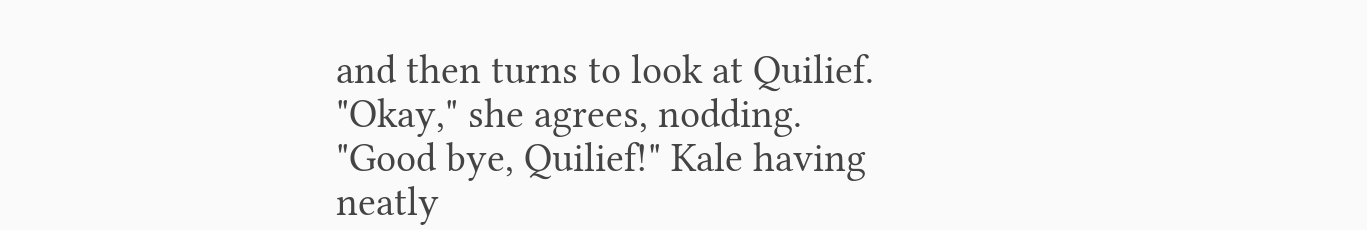and then turns to look at Quilief. "Okay," she agrees, nodding. "Good bye, Quilief!" Kale having neatly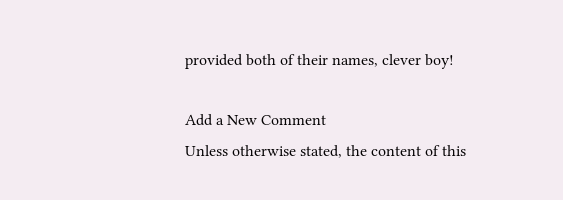provided both of their names, clever boy!

Add a New Comment
Unless otherwise stated, the content of this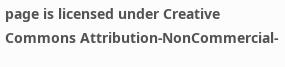page is licensed under Creative Commons Attribution-NonCommercial-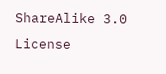ShareAlike 3.0 License